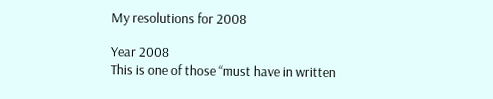My resolutions for 2008

Year 2008
This is one of those “must have in written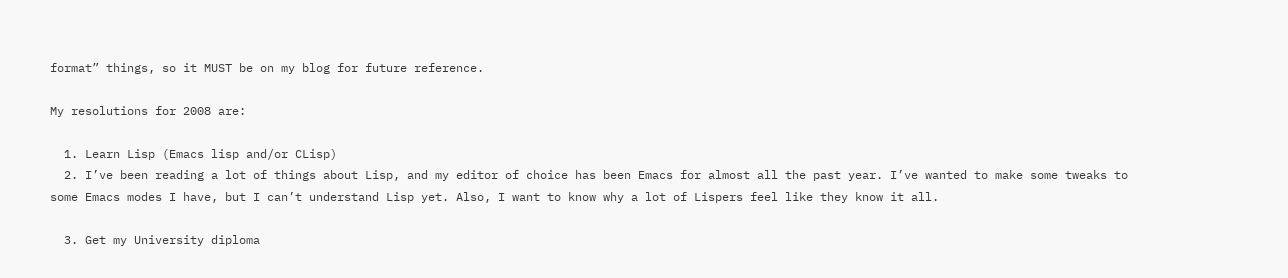format” things, so it MUST be on my blog for future reference.

My resolutions for 2008 are:

  1. Learn Lisp (Emacs lisp and/or CLisp)
  2. I’ve been reading a lot of things about Lisp, and my editor of choice has been Emacs for almost all the past year. I’ve wanted to make some tweaks to some Emacs modes I have, but I can’t understand Lisp yet. Also, I want to know why a lot of Lispers feel like they know it all.

  3. Get my University diploma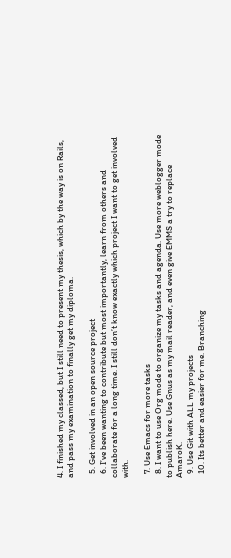4. I finished my classed, but I still need to present my thesis, which by the way is on Rails, and pass my examination to finally get my diploma.

  5. Get involved in an open source project
  6. I’ve been wanting to contribute but most importantly, learn from others and collaborate for a long time. I still don’t know exactly which project I want to get involved with.

  7. Use Emacs for more tasks
  8. I want to use Org mode to organize my tasks and agenda. Use more weblogger mode to publish here. Use Gnus as my mail reader, and even give EMMS a try to replace AmaroK.
  9. Use Git with ALL my projects
  10. Its better and easier for me. Branching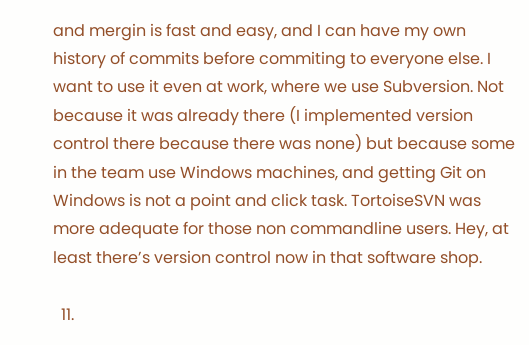and mergin is fast and easy, and I can have my own history of commits before commiting to everyone else. I want to use it even at work, where we use Subversion. Not because it was already there (I implemented version control there because there was none) but because some in the team use Windows machines, and getting Git on Windows is not a point and click task. TortoiseSVN was more adequate for those non commandline users. Hey, at least there’s version control now in that software shop.

  11.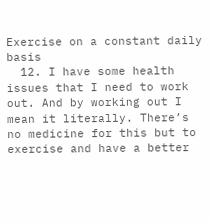Exercise on a constant daily basis
  12. I have some health issues that I need to work out. And by working out I mean it literally. There’s no medicine for this but to exercise and have a better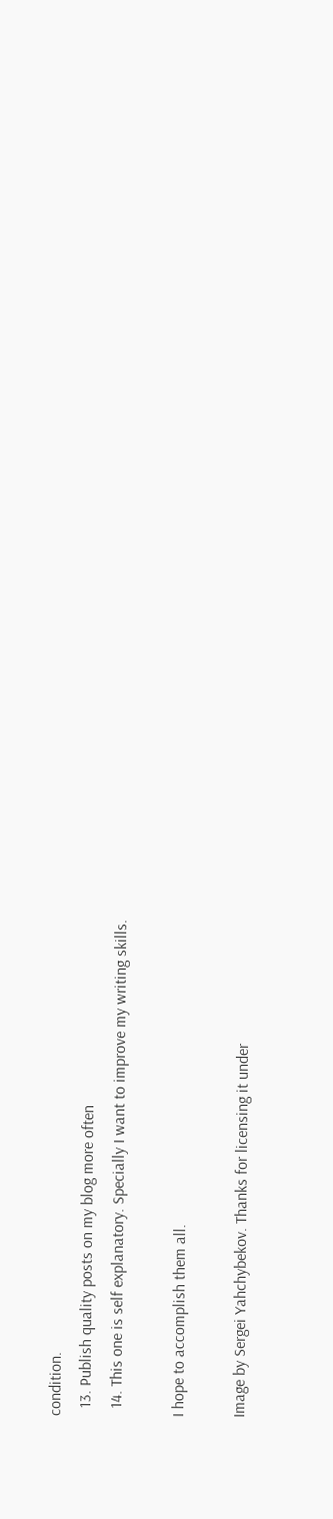condition.
  13. Publish quality posts on my blog more often
  14. This one is self explanatory. Specially I want to improve my writing skills.

I hope to accomplish them all.

Image by Sergei Yahchybekov. Thanks for licensing it under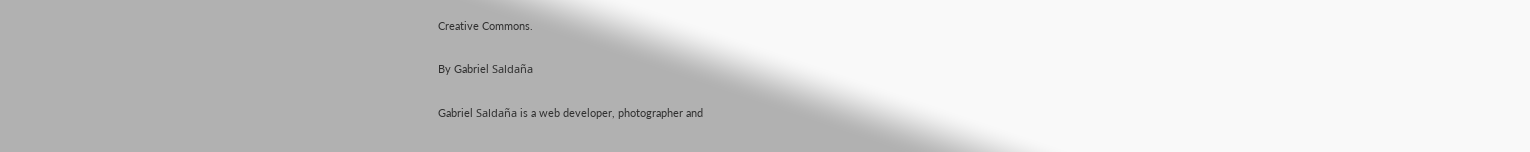Creative Commons.

By Gabriel Saldaña

Gabriel Saldaña is a web developer, photographer and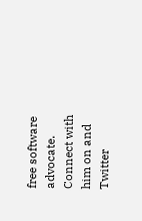free software advocate. Connect with him on and Twitter